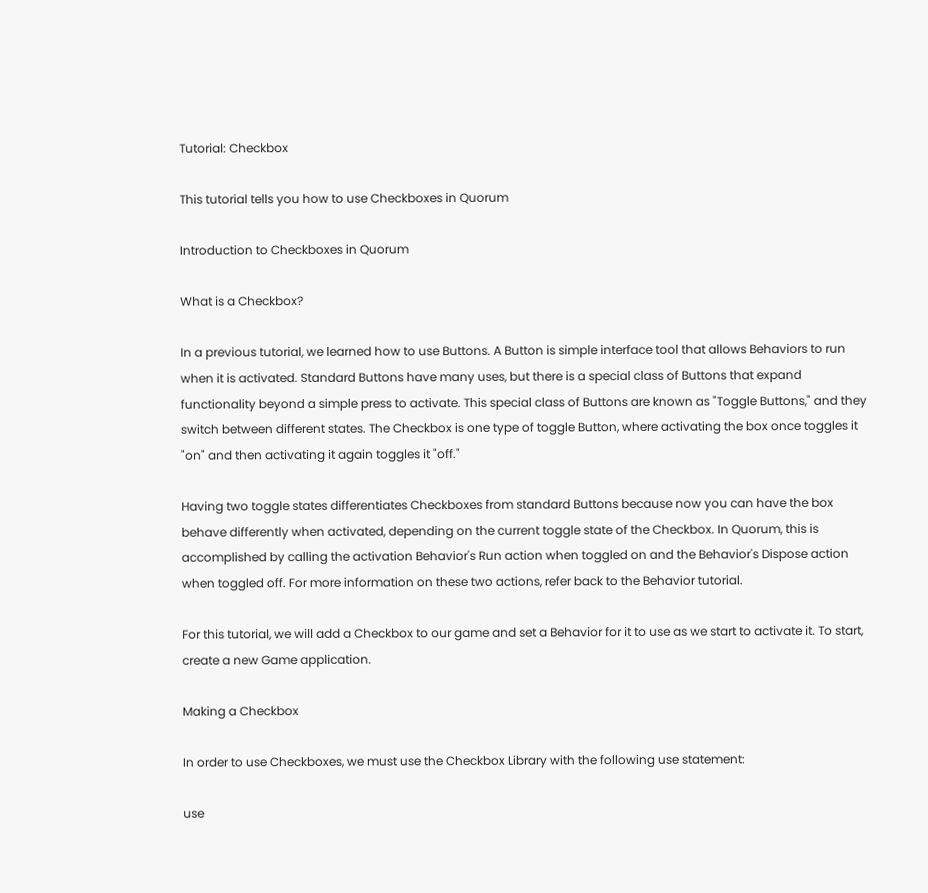Tutorial: Checkbox

This tutorial tells you how to use Checkboxes in Quorum

Introduction to Checkboxes in Quorum

What is a Checkbox?

In a previous tutorial, we learned how to use Buttons. A Button is simple interface tool that allows Behaviors to run when it is activated. Standard Buttons have many uses, but there is a special class of Buttons that expand functionality beyond a simple press to activate. This special class of Buttons are known as "Toggle Buttons," and they switch between different states. The Checkbox is one type of toggle Button, where activating the box once toggles it "on" and then activating it again toggles it "off."

Having two toggle states differentiates Checkboxes from standard Buttons because now you can have the box behave differently when activated, depending on the current toggle state of the Checkbox. In Quorum, this is accomplished by calling the activation Behavior's Run action when toggled on and the Behavior's Dispose action when toggled off. For more information on these two actions, refer back to the Behavior tutorial.

For this tutorial, we will add a Checkbox to our game and set a Behavior for it to use as we start to activate it. To start, create a new Game application.

Making a Checkbox

In order to use Checkboxes, we must use the Checkbox Library with the following use statement:

use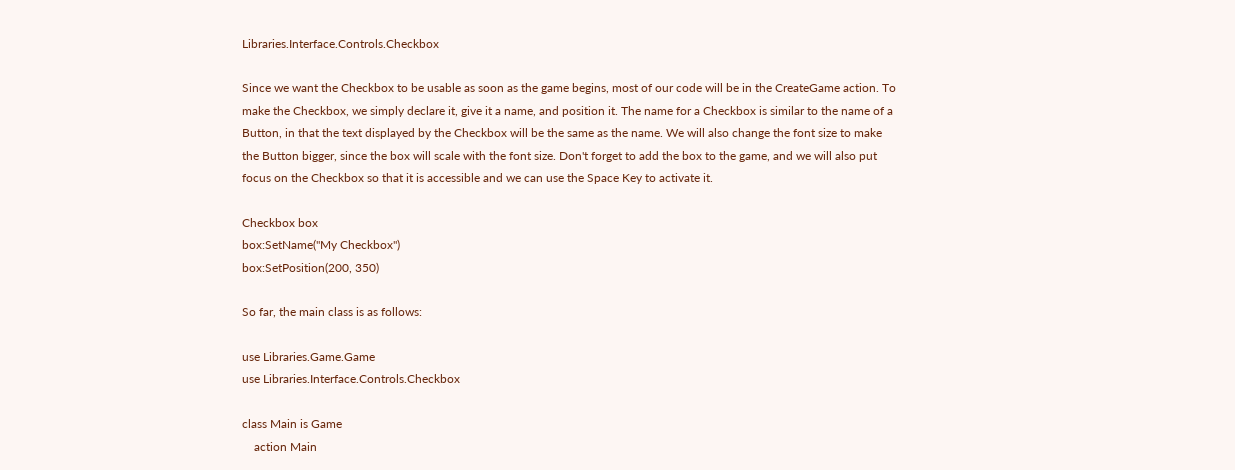Libraries.Interface.Controls.Checkbox

Since we want the Checkbox to be usable as soon as the game begins, most of our code will be in the CreateGame action. To make the Checkbox, we simply declare it, give it a name, and position it. The name for a Checkbox is similar to the name of a Button, in that the text displayed by the Checkbox will be the same as the name. We will also change the font size to make the Button bigger, since the box will scale with the font size. Don't forget to add the box to the game, and we will also put focus on the Checkbox so that it is accessible and we can use the Space Key to activate it.

Checkbox box
box:SetName("My Checkbox")
box:SetPosition(200, 350)

So far, the main class is as follows:

use Libraries.Game.Game
use Libraries.Interface.Controls.Checkbox

class Main is Game
    action Main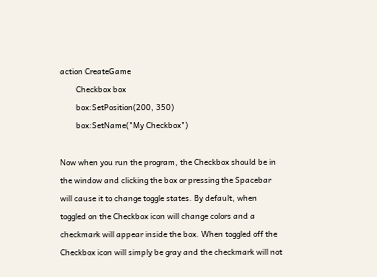action CreateGame
        Checkbox box
        box:SetPosition(200, 350)
        box:SetName("My Checkbox")

Now when you run the program, the Checkbox should be in the window and clicking the box or pressing the Spacebar will cause it to change toggle states. By default, when toggled on the Checkbox icon will change colors and a checkmark will appear inside the box. When toggled off the Checkbox icon will simply be gray and the checkmark will not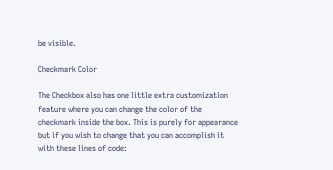be visible.

Checkmark Color

The Checkbox also has one little extra customization feature where you can change the color of the checkmark inside the box. This is purely for appearance but if you wish to change that you can accomplish it with these lines of code: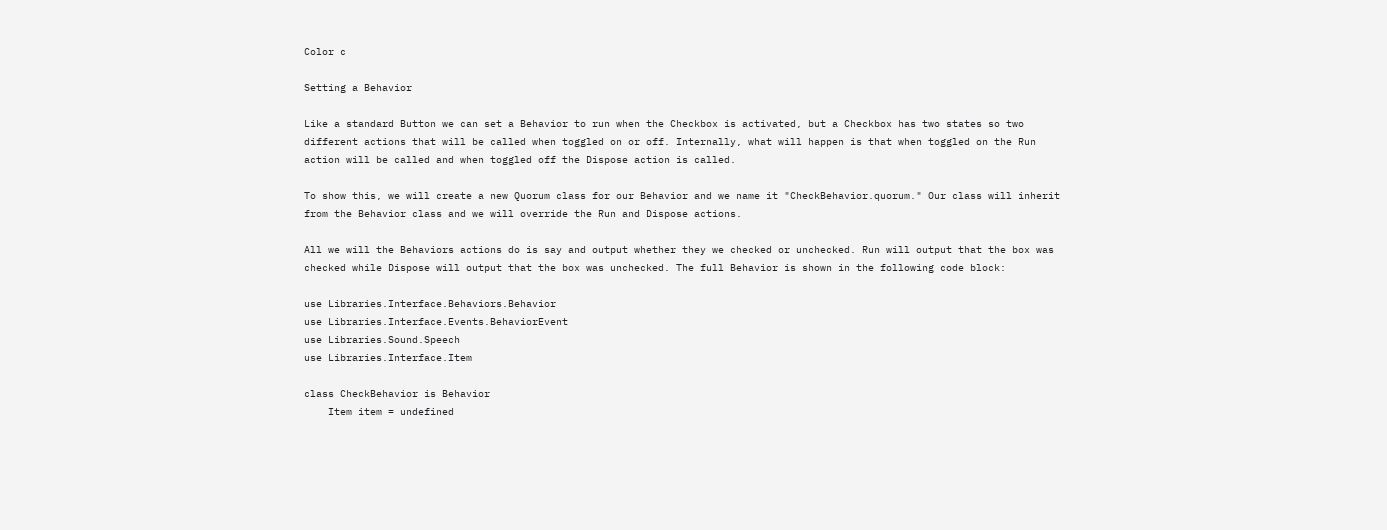Color c

Setting a Behavior

Like a standard Button we can set a Behavior to run when the Checkbox is activated, but a Checkbox has two states so two different actions that will be called when toggled on or off. Internally, what will happen is that when toggled on the Run action will be called and when toggled off the Dispose action is called.

To show this, we will create a new Quorum class for our Behavior and we name it "CheckBehavior.quorum." Our class will inherit from the Behavior class and we will override the Run and Dispose actions.

All we will the Behaviors actions do is say and output whether they we checked or unchecked. Run will output that the box was checked while Dispose will output that the box was unchecked. The full Behavior is shown in the following code block:

use Libraries.Interface.Behaviors.Behavior
use Libraries.Interface.Events.BehaviorEvent
use Libraries.Sound.Speech
use Libraries.Interface.Item

class CheckBehavior is Behavior
    Item item = undefined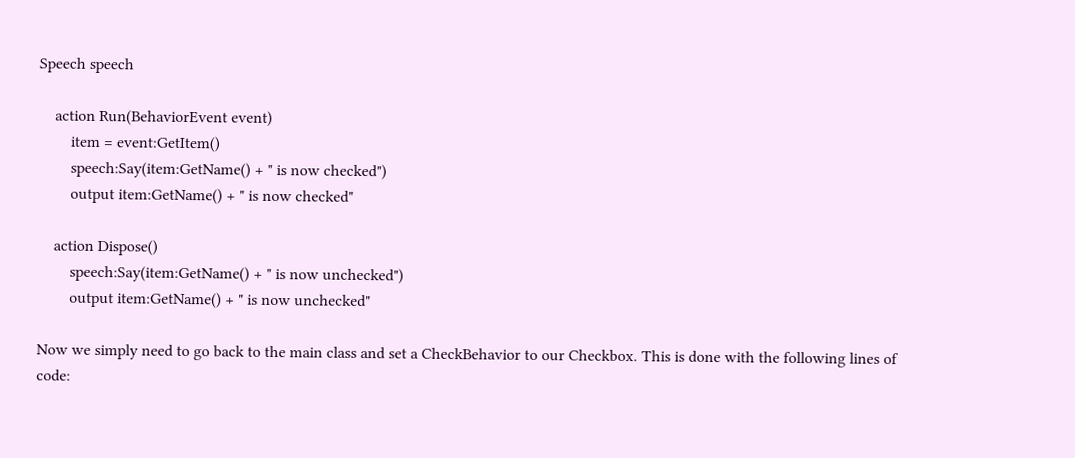Speech speech

    action Run(BehaviorEvent event)
        item = event:GetItem()
        speech:Say(item:GetName() + " is now checked")
        output item:GetName() + " is now checked"

    action Dispose()
        speech:Say(item:GetName() + " is now unchecked")
        output item:GetName() + " is now unchecked"

Now we simply need to go back to the main class and set a CheckBehavior to our Checkbox. This is done with the following lines of code: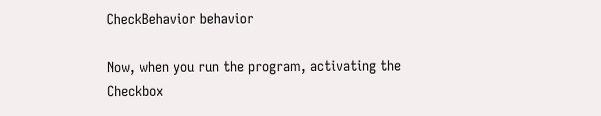CheckBehavior behavior

Now, when you run the program, activating the Checkbox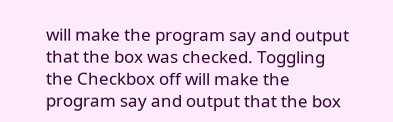will make the program say and output that the box was checked. Toggling the Checkbox off will make the program say and output that the box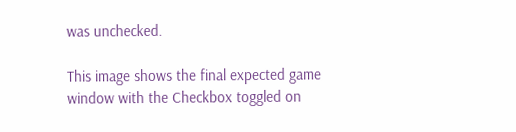was unchecked.

This image shows the final expected game window with the Checkbox toggled on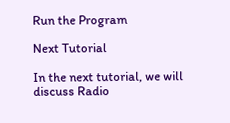Run the Program

Next Tutorial

In the next tutorial, we will discuss Radio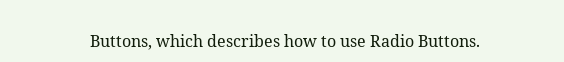Buttons, which describes how to use Radio Buttons.